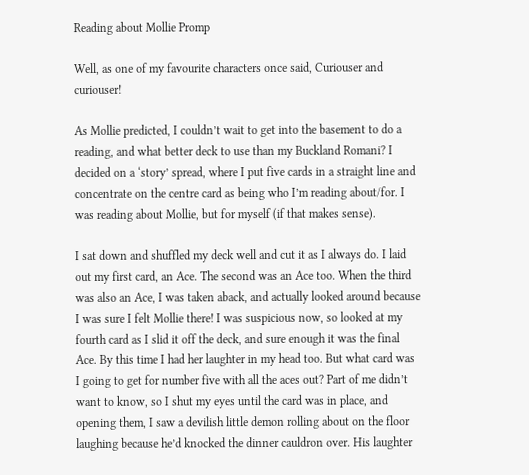Reading about Mollie Promp

Well, as one of my favourite characters once said, Curiouser and curiouser!

As Mollie predicted, I couldn’t wait to get into the basement to do a reading, and what better deck to use than my Buckland Romani? I decided on a ‘story’ spread, where I put five cards in a straight line and concentrate on the centre card as being who I’m reading about/for. I was reading about Mollie, but for myself (if that makes sense).

I sat down and shuffled my deck well and cut it as I always do. I laid out my first card, an Ace. The second was an Ace too. When the third was also an Ace, I was taken aback, and actually looked around because I was sure I felt Mollie there! I was suspicious now, so looked at my fourth card as I slid it off the deck, and sure enough it was the final Ace. By this time I had her laughter in my head too. But what card was I going to get for number five with all the aces out? Part of me didn’t want to know, so I shut my eyes until the card was in place, and opening them, I saw a devilish little demon rolling about on the floor laughing because he’d knocked the dinner cauldron over. His laughter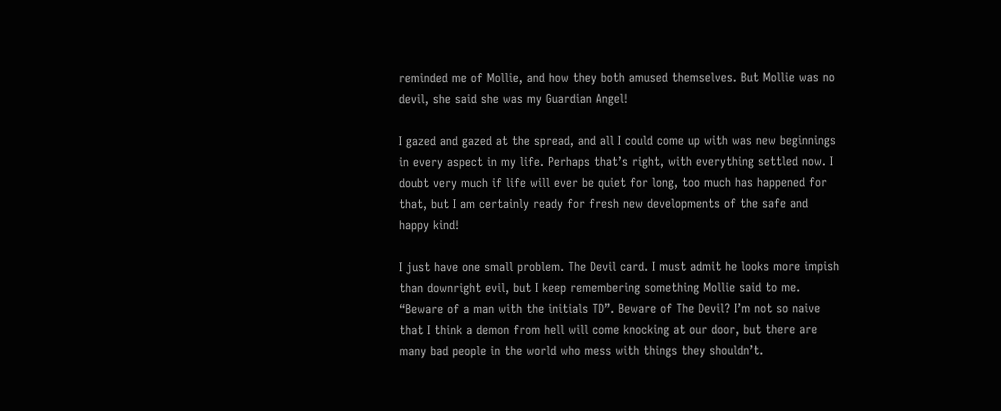reminded me of Mollie, and how they both amused themselves. But Mollie was no devil, she said she was my Guardian Angel!

I gazed and gazed at the spread, and all I could come up with was new beginnings in every aspect in my life. Perhaps that’s right, with everything settled now. I doubt very much if life will ever be quiet for long, too much has happened for that, but I am certainly ready for fresh new developments of the safe and happy kind!

I just have one small problem. The Devil card. I must admit he looks more impish than downright evil, but I keep remembering something Mollie said to me. “Beware of a man with the initials TD”. Beware of The Devil? I’m not so naive that I think a demon from hell will come knocking at our door, but there are many bad people in the world who mess with things they shouldn’t.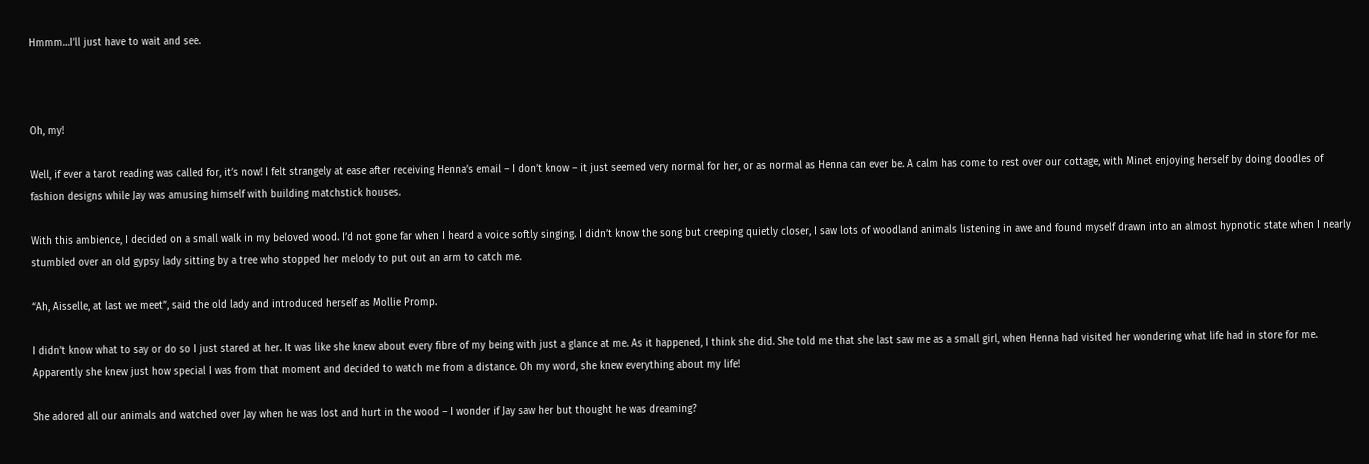Hmmm…I’ll just have to wait and see.



Oh, my!

Well, if ever a tarot reading was called for, it’s now! I felt strangely at ease after receiving Henna’s email – I don’t know – it just seemed very normal for her, or as normal as Henna can ever be. A calm has come to rest over our cottage, with Minet enjoying herself by doing doodles of fashion designs while Jay was amusing himself with building matchstick houses.

With this ambience, I decided on a small walk in my beloved wood. I’d not gone far when I heard a voice softly singing. I didn’t know the song but creeping quietly closer, I saw lots of woodland animals listening in awe and found myself drawn into an almost hypnotic state when I nearly stumbled over an old gypsy lady sitting by a tree who stopped her melody to put out an arm to catch me.

“Ah, Aisselle, at last we meet”, said the old lady and introduced herself as Mollie Promp.

I didn’t know what to say or do so I just stared at her. It was like she knew about every fibre of my being with just a glance at me. As it happened, I think she did. She told me that she last saw me as a small girl, when Henna had visited her wondering what life had in store for me. Apparently she knew just how special I was from that moment and decided to watch me from a distance. Oh my word, she knew everything about my life!

She adored all our animals and watched over Jay when he was lost and hurt in the wood – I wonder if Jay saw her but thought he was dreaming?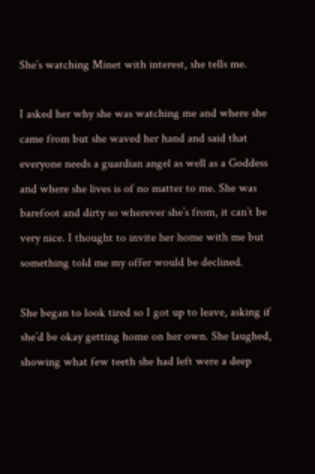She’s watching Minet with interest, she tells me.

I asked her why she was watching me and where she came from but she waved her hand and said that everyone needs a guardian angel as well as a Goddess and where she lives is of no matter to me. She was barefoot and dirty so wherever she’s from, it can’t be very nice. I thought to invite her home with me but something told me my offer would be declined.

She began to look tired so I got up to leave, asking if she’d be okay getting home on her own. She laughed, showing what few teeth she had left were a deep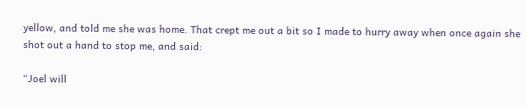yellow, and told me she was home. That crept me out a bit so I made to hurry away when once again she shot out a hand to stop me, and said:

“Joel will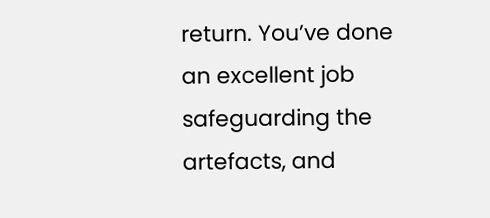return. You’ve done an excellent job safeguarding the artefacts, and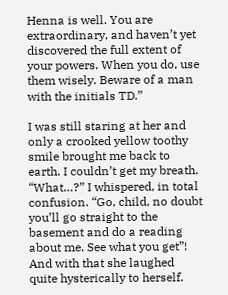Henna is well. You are extraordinary, and haven’t yet discovered the full extent of your powers. When you do, use them wisely. Beware of a man with the initials TD.”

I was still staring at her and only a crooked yellow toothy smile brought me back to earth. I couldn’t get my breath. “What…?” I whispered, in total confusion. “Go, child, no doubt you’ll go straight to the basement and do a reading about me. See what you get”! And with that she laughed quite hysterically to herself.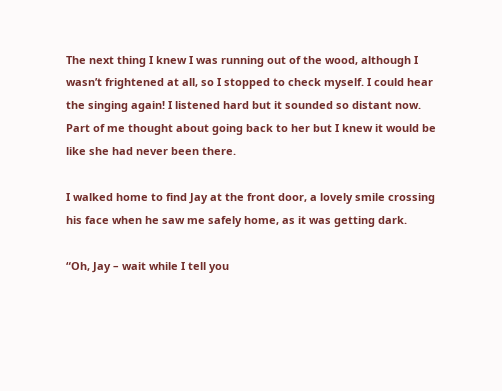The next thing I knew I was running out of the wood, although I wasn’t frightened at all, so I stopped to check myself. I could hear the singing again! I listened hard but it sounded so distant now. Part of me thought about going back to her but I knew it would be like she had never been there.

I walked home to find Jay at the front door, a lovely smile crossing his face when he saw me safely home, as it was getting dark.

“Oh, Jay – wait while I tell you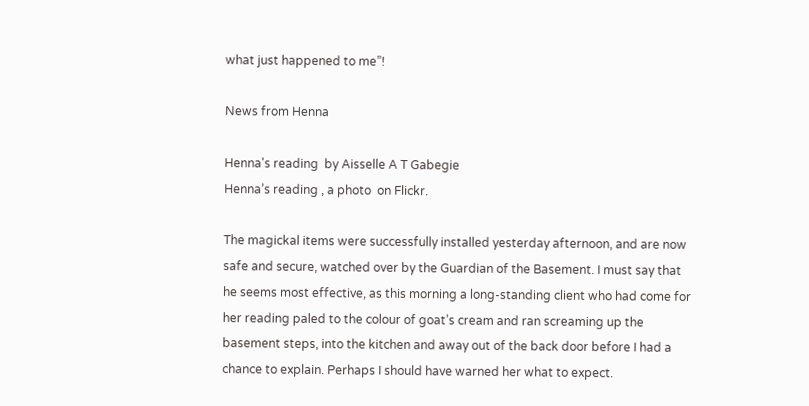what just happened to me”!

News from Henna

Henna's reading  by Aisselle A T Gabegie
Henna’s reading , a photo  on Flickr.

The magickal items were successfully installed yesterday afternoon, and are now safe and secure, watched over by the Guardian of the Basement. I must say that he seems most effective, as this morning a long-standing client who had come for her reading paled to the colour of goat’s cream and ran screaming up the basement steps, into the kitchen and away out of the back door before I had a chance to explain. Perhaps I should have warned her what to expect.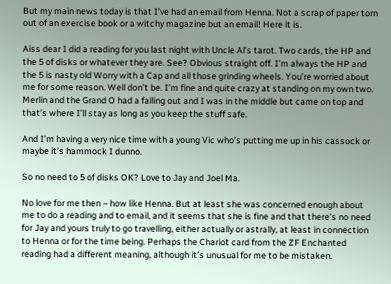But my main news today is that I’ve had an email from Henna. Not a scrap of paper torn out of an exercise book or a witchy magazine but an email! Here it is.

Aiss dear I did a reading for you last night with Uncle Al’s tarot. Two cards, the HP and the 5 of disks or whatever they are. See? Obvious straight off. I’m always the HP and the 5 is nasty old Worry with a Cap and all those grinding wheels. You’re worried about me for some reason. Well don’t be. I’m fine and quite crazy at standing on my own two. Merlin and the Grand O had a falling out and I was in the middle but came on top and that’s where I’ll stay as long as you keep the stuff safe.

And I’m having a very nice time with a young Vic who’s putting me up in his cassock or maybe it’s hammock I dunno.

So no need to 5 of disks OK? Love to Jay and Joel Ma.

No love for me then – how like Henna. But at least she was concerned enough about me to do a reading and to email, and it seems that she is fine and that there’s no need for Jay and yours truly to go travelling, either actually or astrally, at least in connection to Henna or for the time being. Perhaps the Chariot card from the ZF Enchanted reading had a different meaning, although it’s unusual for me to be mistaken.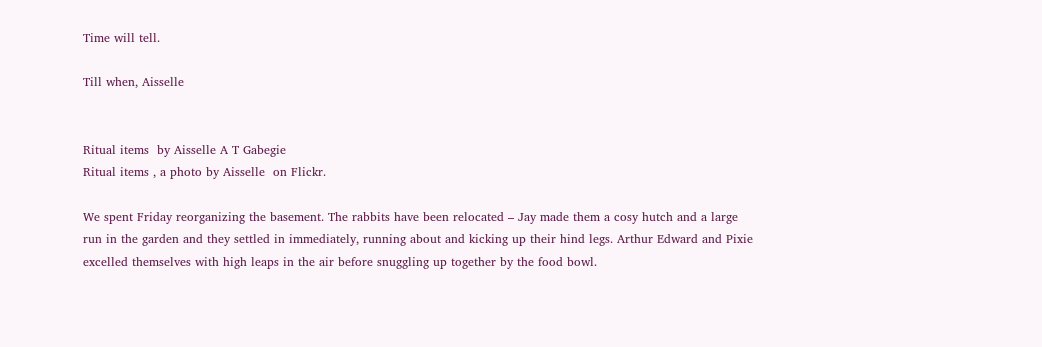Time will tell.

Till when, Aisselle


Ritual items  by Aisselle A T Gabegie
Ritual items , a photo by Aisselle  on Flickr.

We spent Friday reorganizing the basement. The rabbits have been relocated – Jay made them a cosy hutch and a large run in the garden and they settled in immediately, running about and kicking up their hind legs. Arthur Edward and Pixie excelled themselves with high leaps in the air before snuggling up together by the food bowl.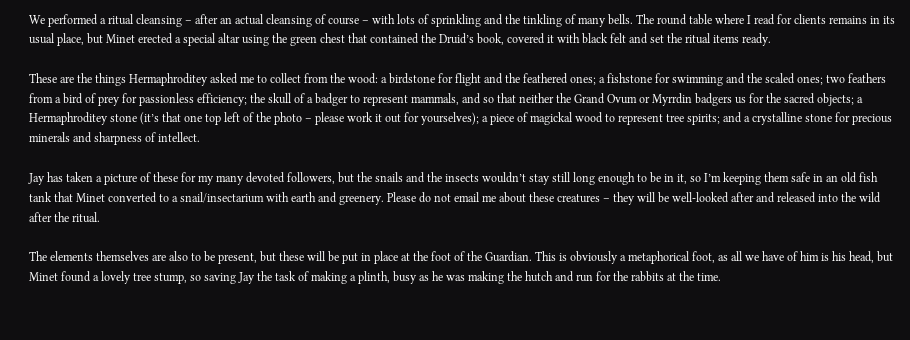We performed a ritual cleansing – after an actual cleansing of course – with lots of sprinkling and the tinkling of many bells. The round table where I read for clients remains in its usual place, but Minet erected a special altar using the green chest that contained the Druid’s book, covered it with black felt and set the ritual items ready.

These are the things Hermaphroditey asked me to collect from the wood: a birdstone for flight and the feathered ones; a fishstone for swimming and the scaled ones; two feathers from a bird of prey for passionless efficiency; the skull of a badger to represent mammals, and so that neither the Grand Ovum or Myrrdin badgers us for the sacred objects; a Hermaphroditey stone (it’s that one top left of the photo – please work it out for yourselves); a piece of magickal wood to represent tree spirits; and a crystalline stone for precious minerals and sharpness of intellect.

Jay has taken a picture of these for my many devoted followers, but the snails and the insects wouldn’t stay still long enough to be in it, so I’m keeping them safe in an old fish tank that Minet converted to a snail/insectarium with earth and greenery. Please do not email me about these creatures – they will be well-looked after and released into the wild after the ritual.

The elements themselves are also to be present, but these will be put in place at the foot of the Guardian. This is obviously a metaphorical foot, as all we have of him is his head, but Minet found a lovely tree stump, so saving Jay the task of making a plinth, busy as he was making the hutch and run for the rabbits at the time.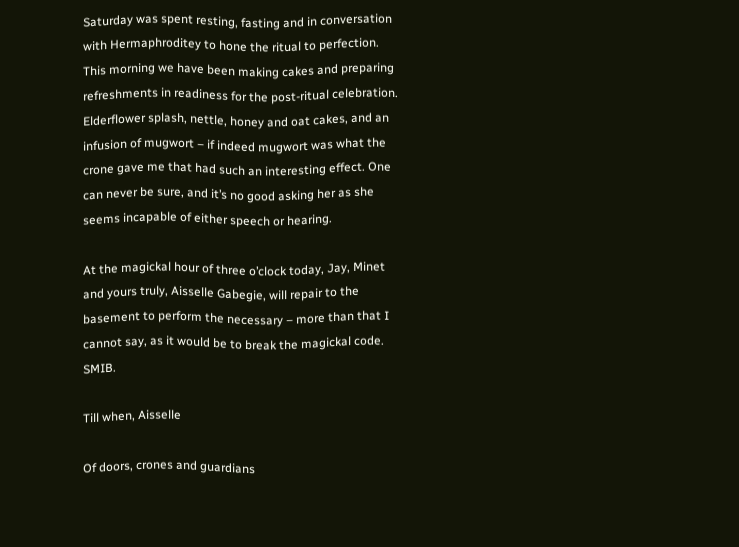Saturday was spent resting, fasting and in conversation with Hermaphroditey to hone the ritual to perfection. This morning we have been making cakes and preparing refreshments in readiness for the post-ritual celebration. Elderflower splash, nettle, honey and oat cakes, and an infusion of mugwort – if indeed mugwort was what the crone gave me that had such an interesting effect. One can never be sure, and it’s no good asking her as she seems incapable of either speech or hearing.

At the magickal hour of three o’clock today, Jay, Minet and yours truly, Aisselle Gabegie, will repair to the basement to perform the necessary – more than that I cannot say, as it would be to break the magickal code. SMIB.

Till when, Aisselle

Of doors, crones and guardians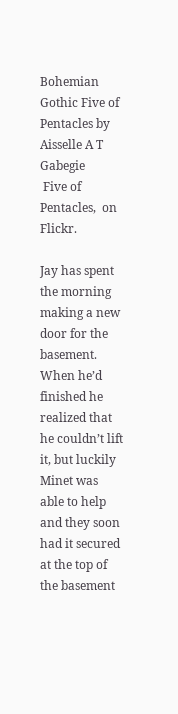Bohemian Gothic Five of Pentacles by Aisselle A T Gabegie
 Five of Pentacles,  on Flickr.

Jay has spent the morning making a new door for the basement. When he’d finished he realized that he couldn’t lift it, but luckily Minet was able to help and they soon had it secured at the top of the basement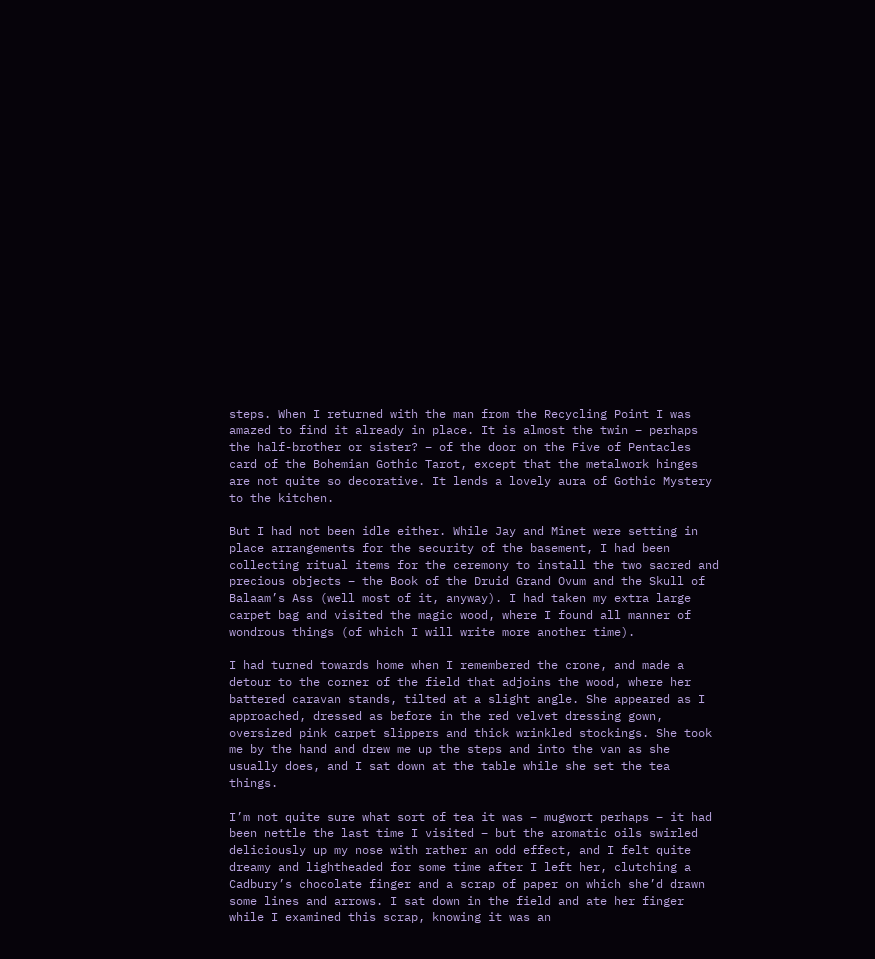steps. When I returned with the man from the Recycling Point I was amazed to find it already in place. It is almost the twin – perhaps the half-brother or sister? – of the door on the Five of Pentacles card of the Bohemian Gothic Tarot, except that the metalwork hinges are not quite so decorative. It lends a lovely aura of Gothic Mystery to the kitchen.

But I had not been idle either. While Jay and Minet were setting in place arrangements for the security of the basement, I had been collecting ritual items for the ceremony to install the two sacred and precious objects – the Book of the Druid Grand Ovum and the Skull of Balaam’s Ass (well most of it, anyway). I had taken my extra large carpet bag and visited the magic wood, where I found all manner of wondrous things (of which I will write more another time).

I had turned towards home when I remembered the crone, and made a detour to the corner of the field that adjoins the wood, where her battered caravan stands, tilted at a slight angle. She appeared as I approached, dressed as before in the red velvet dressing gown, oversized pink carpet slippers and thick wrinkled stockings. She took me by the hand and drew me up the steps and into the van as she usually does, and I sat down at the table while she set the tea things.

I’m not quite sure what sort of tea it was – mugwort perhaps – it had been nettle the last time I visited – but the aromatic oils swirled deliciously up my nose with rather an odd effect, and I felt quite dreamy and lightheaded for some time after I left her, clutching a Cadbury’s chocolate finger and a scrap of paper on which she’d drawn some lines and arrows. I sat down in the field and ate her finger while I examined this scrap, knowing it was an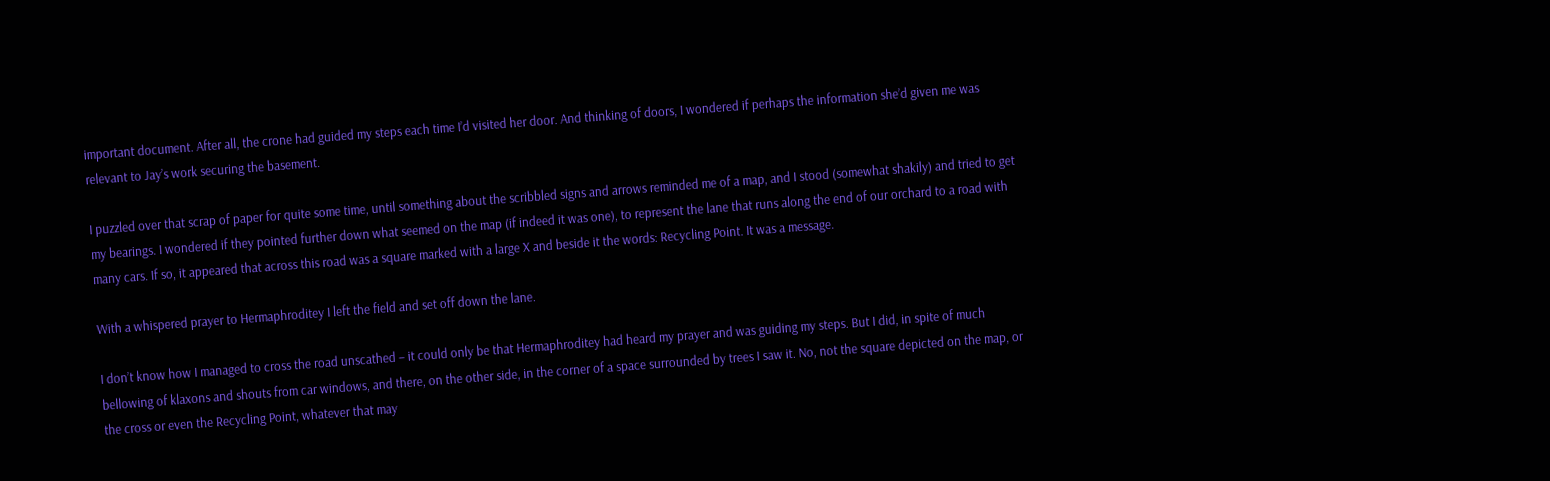important document. After all, the crone had guided my steps each time I’d visited her door. And thinking of doors, I wondered if perhaps the information she’d given me was relevant to Jay’s work securing the basement.

I puzzled over that scrap of paper for quite some time, until something about the scribbled signs and arrows reminded me of a map, and I stood (somewhat shakily) and tried to get my bearings. I wondered if they pointed further down what seemed on the map (if indeed it was one), to represent the lane that runs along the end of our orchard to a road with many cars. If so, it appeared that across this road was a square marked with a large X and beside it the words: Recycling Point. It was a message.

With a whispered prayer to Hermaphroditey I left the field and set off down the lane.

I don’t know how I managed to cross the road unscathed – it could only be that Hermaphroditey had heard my prayer and was guiding my steps. But I did, in spite of much bellowing of klaxons and shouts from car windows, and there, on the other side, in the corner of a space surrounded by trees I saw it. No, not the square depicted on the map, or the cross or even the Recycling Point, whatever that may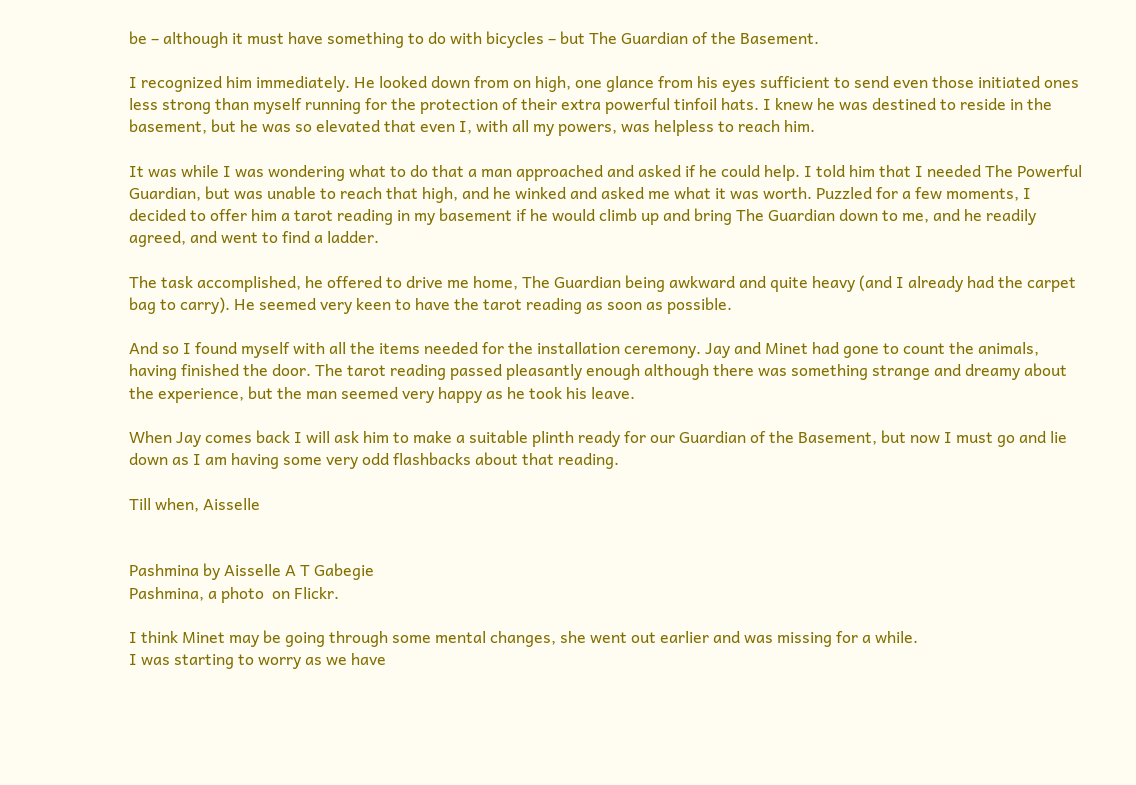be – although it must have something to do with bicycles – but The Guardian of the Basement.

I recognized him immediately. He looked down from on high, one glance from his eyes sufficient to send even those initiated ones less strong than myself running for the protection of their extra powerful tinfoil hats. I knew he was destined to reside in the basement, but he was so elevated that even I, with all my powers, was helpless to reach him.

It was while I was wondering what to do that a man approached and asked if he could help. I told him that I needed The Powerful Guardian, but was unable to reach that high, and he winked and asked me what it was worth. Puzzled for a few moments, I decided to offer him a tarot reading in my basement if he would climb up and bring The Guardian down to me, and he readily agreed, and went to find a ladder.

The task accomplished, he offered to drive me home, The Guardian being awkward and quite heavy (and I already had the carpet bag to carry). He seemed very keen to have the tarot reading as soon as possible.

And so I found myself with all the items needed for the installation ceremony. Jay and Minet had gone to count the animals, having finished the door. The tarot reading passed pleasantly enough although there was something strange and dreamy about the experience, but the man seemed very happy as he took his leave.

When Jay comes back I will ask him to make a suitable plinth ready for our Guardian of the Basement, but now I must go and lie down as I am having some very odd flashbacks about that reading.

Till when, Aisselle


Pashmina by Aisselle A T Gabegie
Pashmina, a photo  on Flickr.

I think Minet may be going through some mental changes, she went out earlier and was missing for a while.
I was starting to worry as we have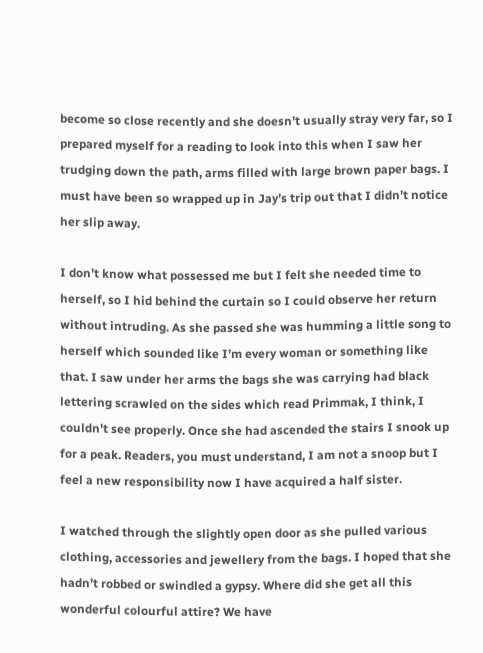become so close recently and she doesn’t usually stray very far, so I prepared myself for a reading to look into this when I saw her trudging down the path, arms filled with large brown paper bags. I must have been so wrapped up in Jay’s trip out that I didn’t notice her slip away.

I don’t know what possessed me but I felt she needed time to herself, so I hid behind the curtain so I could observe her return without intruding. As she passed she was humming a little song to herself which sounded like I’m every woman or something like that. I saw under her arms the bags she was carrying had black lettering scrawled on the sides which read Primmak, I think, I couldn’t see properly. Once she had ascended the stairs I snook up for a peak. Readers, you must understand, I am not a snoop but I feel a new responsibility now I have acquired a half sister.

I watched through the slightly open door as she pulled various clothing, accessories and jewellery from the bags. I hoped that she hadn’t robbed or swindled a gypsy. Where did she get all this wonderful colourful attire? We have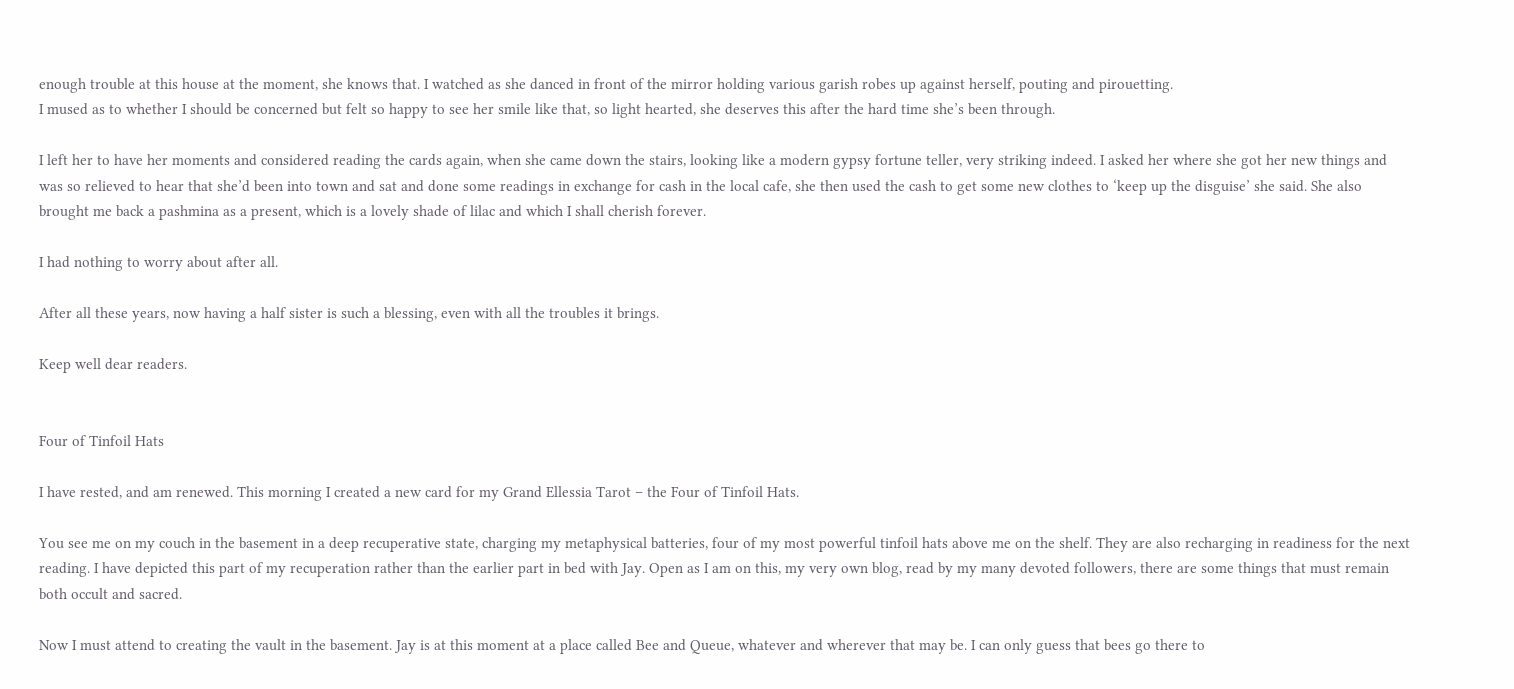enough trouble at this house at the moment, she knows that. I watched as she danced in front of the mirror holding various garish robes up against herself, pouting and pirouetting.
I mused as to whether I should be concerned but felt so happy to see her smile like that, so light hearted, she deserves this after the hard time she’s been through.

I left her to have her moments and considered reading the cards again, when she came down the stairs, looking like a modern gypsy fortune teller, very striking indeed. I asked her where she got her new things and was so relieved to hear that she’d been into town and sat and done some readings in exchange for cash in the local cafe, she then used the cash to get some new clothes to ‘keep up the disguise’ she said. She also brought me back a pashmina as a present, which is a lovely shade of lilac and which I shall cherish forever.

I had nothing to worry about after all.

After all these years, now having a half sister is such a blessing, even with all the troubles it brings.

Keep well dear readers.


Four of Tinfoil Hats

I have rested, and am renewed. This morning I created a new card for my Grand Ellessia Tarot – the Four of Tinfoil Hats.

You see me on my couch in the basement in a deep recuperative state, charging my metaphysical batteries, four of my most powerful tinfoil hats above me on the shelf. They are also recharging in readiness for the next reading. I have depicted this part of my recuperation rather than the earlier part in bed with Jay. Open as I am on this, my very own blog, read by my many devoted followers, there are some things that must remain both occult and sacred.

Now I must attend to creating the vault in the basement. Jay is at this moment at a place called Bee and Queue, whatever and wherever that may be. I can only guess that bees go there to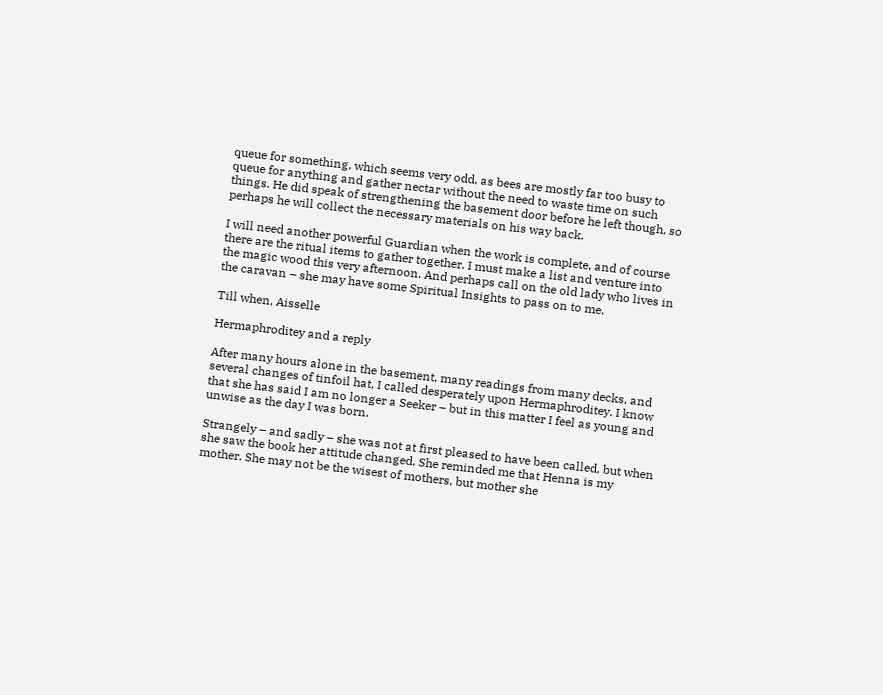queue for something, which seems very odd, as bees are mostly far too busy to queue for anything and gather nectar without the need to waste time on such things. He did speak of strengthening the basement door before he left though, so perhaps he will collect the necessary materials on his way back.

I will need another powerful Guardian when the work is complete, and of course there are the ritual items to gather together. I must make a list and venture into the magic wood this very afternoon. And perhaps call on the old lady who lives in the caravan – she may have some Spiritual Insights to pass on to me.

Till when, Aisselle

Hermaphroditey and a reply

After many hours alone in the basement, many readings from many decks, and several changes of tinfoil hat, I called desperately upon Hermaphroditey. I know that she has said I am no longer a Seeker – but in this matter I feel as young and unwise as the day I was born.

Strangely – and sadly – she was not at first pleased to have been called, but when she saw the book her attitude changed. She reminded me that Henna is my mother. She may not be the wisest of mothers, but mother she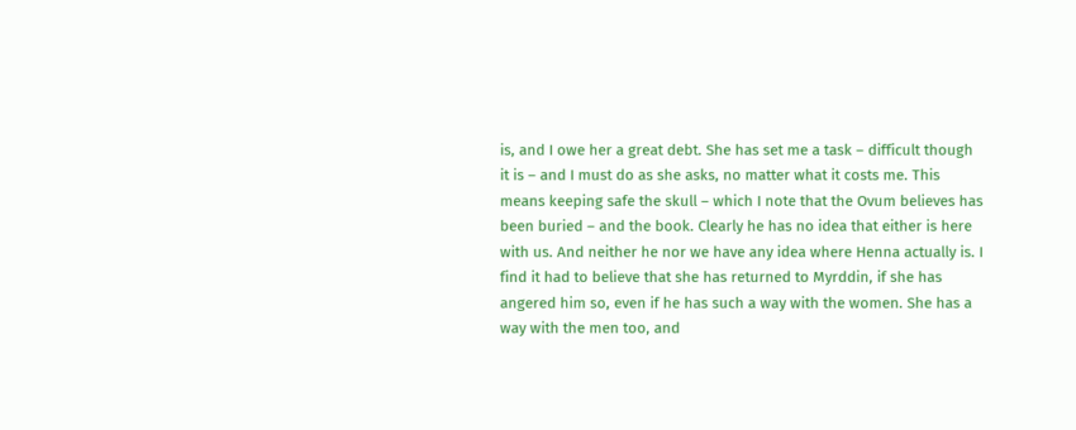is, and I owe her a great debt. She has set me a task – difficult though it is – and I must do as she asks, no matter what it costs me. This means keeping safe the skull – which I note that the Ovum believes has been buried – and the book. Clearly he has no idea that either is here with us. And neither he nor we have any idea where Henna actually is. I find it had to believe that she has returned to Myrddin, if she has angered him so, even if he has such a way with the women. She has a way with the men too, and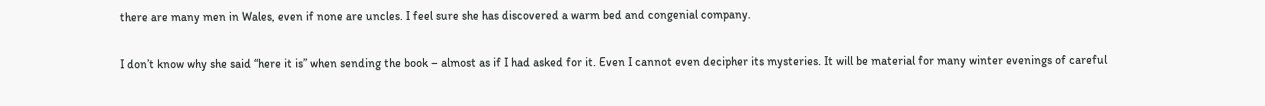there are many men in Wales, even if none are uncles. I feel sure she has discovered a warm bed and congenial company.

I don’t know why she said “here it is” when sending the book – almost as if I had asked for it. Even I cannot even decipher its mysteries. It will be material for many winter evenings of careful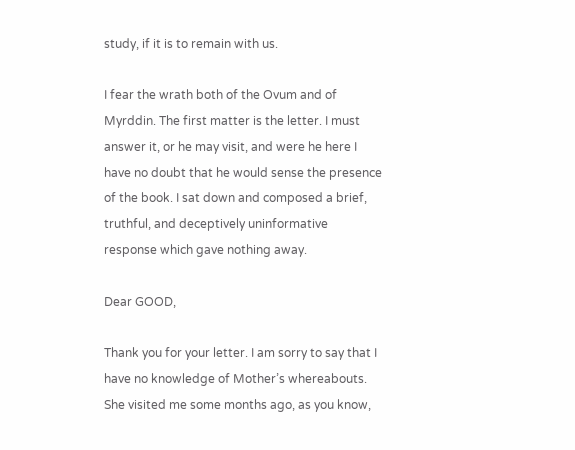study, if it is to remain with us.

I fear the wrath both of the Ovum and of Myrddin. The first matter is the letter. I must answer it, or he may visit, and were he here I have no doubt that he would sense the presence of the book. I sat down and composed a brief, truthful, and deceptively uninformative response which gave nothing away.

Dear GOOD,

Thank you for your letter. I am sorry to say that I have no knowledge of Mother’s whereabouts. She visited me some months ago, as you know,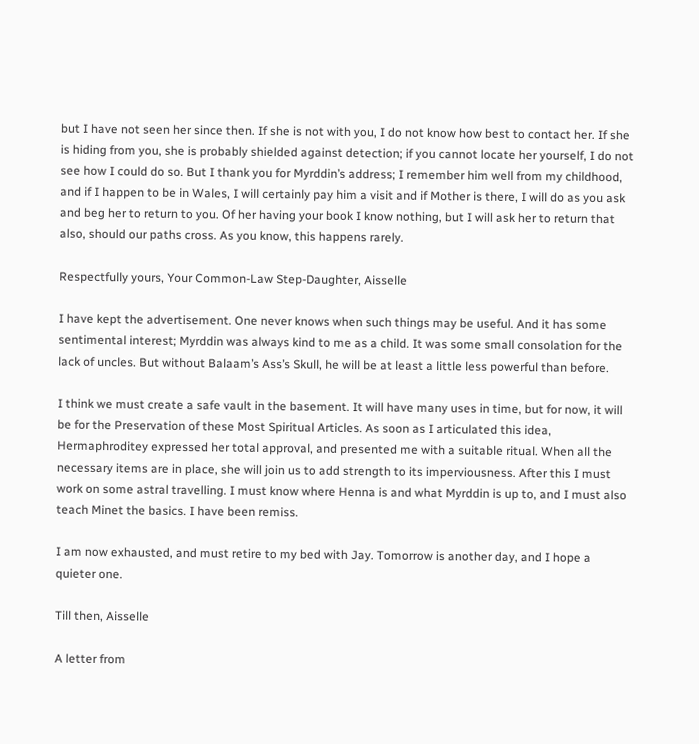but I have not seen her since then. If she is not with you, I do not know how best to contact her. If she is hiding from you, she is probably shielded against detection; if you cannot locate her yourself, I do not see how I could do so. But I thank you for Myrddin’s address; I remember him well from my childhood, and if I happen to be in Wales, I will certainly pay him a visit and if Mother is there, I will do as you ask and beg her to return to you. Of her having your book I know nothing, but I will ask her to return that also, should our paths cross. As you know, this happens rarely.

Respectfully yours, Your Common-Law Step-Daughter, Aisselle

I have kept the advertisement. One never knows when such things may be useful. And it has some sentimental interest; Myrddin was always kind to me as a child. It was some small consolation for the lack of uncles. But without Balaam’s Ass’s Skull, he will be at least a little less powerful than before.

I think we must create a safe vault in the basement. It will have many uses in time, but for now, it will be for the Preservation of these Most Spiritual Articles. As soon as I articulated this idea, Hermaphroditey expressed her total approval, and presented me with a suitable ritual. When all the necessary items are in place, she will join us to add strength to its imperviousness. After this I must work on some astral travelling. I must know where Henna is and what Myrddin is up to, and I must also teach Minet the basics. I have been remiss.

I am now exhausted, and must retire to my bed with Jay. Tomorrow is another day, and I hope a quieter one.

Till then, Aisselle

A letter from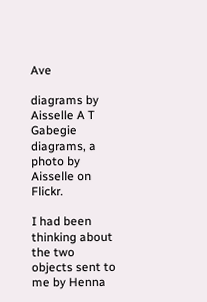Ave

diagrams by Aisselle A T Gabegie
diagrams, a photo by Aisselle on Flickr.

I had been thinking about the two objects sent to me by Henna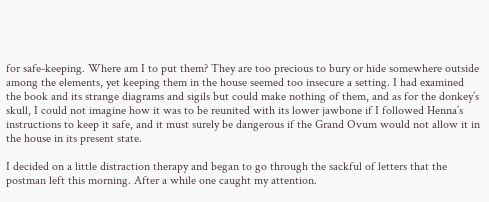for safe-keeping. Where am I to put them? They are too precious to bury or hide somewhere outside among the elements, yet keeping them in the house seemed too insecure a setting. I had examined the book and its strange diagrams and sigils but could make nothing of them, and as for the donkey’s skull, I could not imagine how it was to be reunited with its lower jawbone if I followed Henna’s instructions to keep it safe, and it must surely be dangerous if the Grand Ovum would not allow it in the house in its present state.

I decided on a little distraction therapy and began to go through the sackful of letters that the postman left this morning. After a while one caught my attention.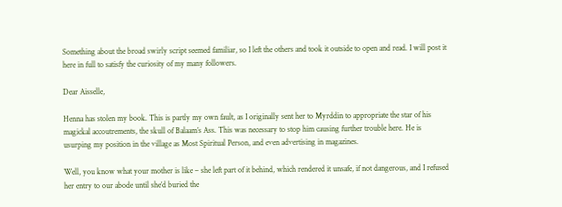Something about the broad swirly script seemed familiar, so I left the others and took it outside to open and read. I will post it here in full to satisfy the curiosity of my many followers.

Dear Aisselle,

Henna has stolen my book. This is partly my own fault, as I originally sent her to Myrddin to appropriate the star of his magickal accoutrements, the skull of Balaam’s Ass. This was necessary to stop him causing further trouble here. He is usurping my position in the village as Most Spiritual Person, and even advertising in magazines.

Well, you know what your mother is like – she left part of it behind, which rendered it unsafe, if not dangerous, and I refused her entry to our abode until she’d buried the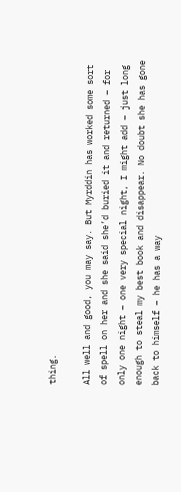thing.

All well and good, you may say. But Myrddin has worked some sort of spell on her and she said she’d buried it and returned – for only one night – one very special night, I might add – just long enough to steal my best book and disappear. No doubt she has gone back to himself – he has a way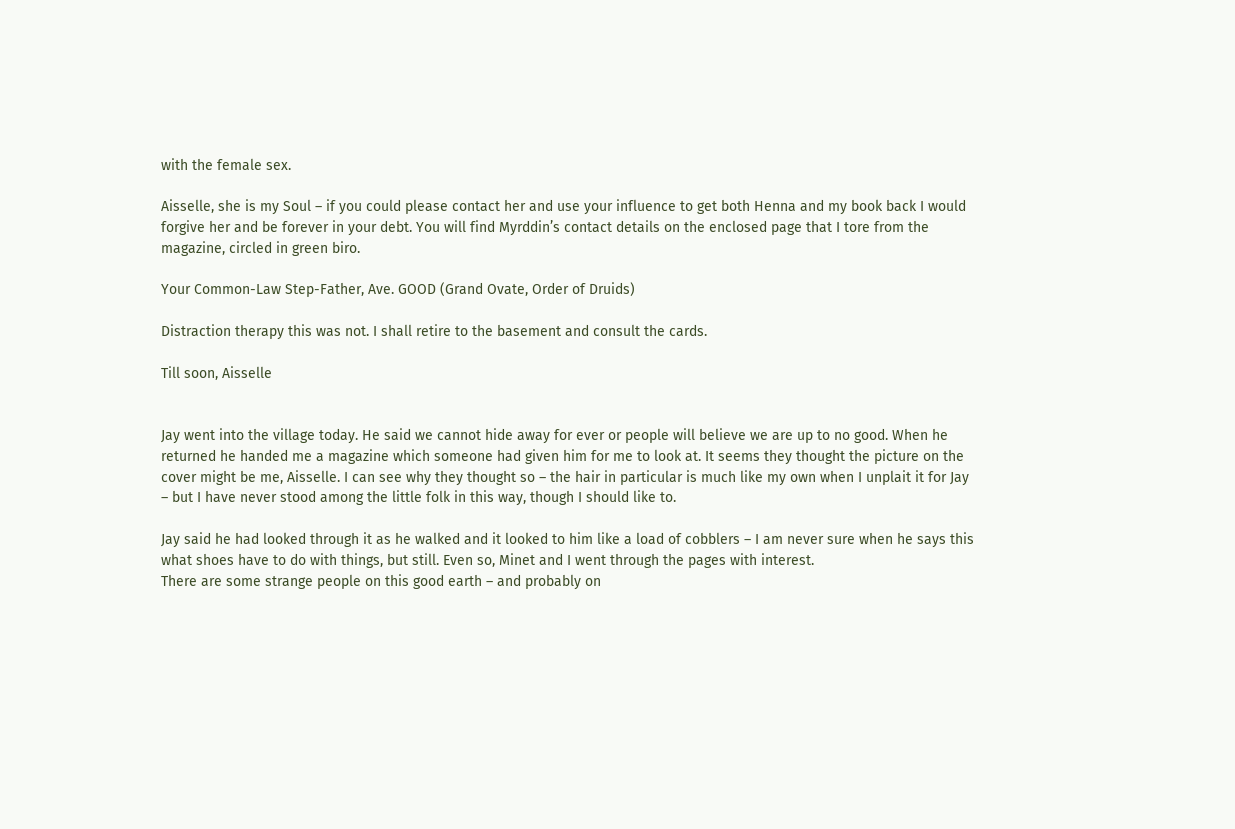with the female sex.

Aisselle, she is my Soul – if you could please contact her and use your influence to get both Henna and my book back I would forgive her and be forever in your debt. You will find Myrddin’s contact details on the enclosed page that I tore from the magazine, circled in green biro.

Your Common-Law Step-Father, Ave. GOOD (Grand Ovate, Order of Druids)

Distraction therapy this was not. I shall retire to the basement and consult the cards.

Till soon, Aisselle


Jay went into the village today. He said we cannot hide away for ever or people will believe we are up to no good. When he returned he handed me a magazine which someone had given him for me to look at. It seems they thought the picture on the cover might be me, Aisselle. I can see why they thought so – the hair in particular is much like my own when I unplait it for Jay – but I have never stood among the little folk in this way, though I should like to.

Jay said he had looked through it as he walked and it looked to him like a load of cobblers – I am never sure when he says this what shoes have to do with things, but still. Even so, Minet and I went through the pages with interest.
There are some strange people on this good earth – and probably on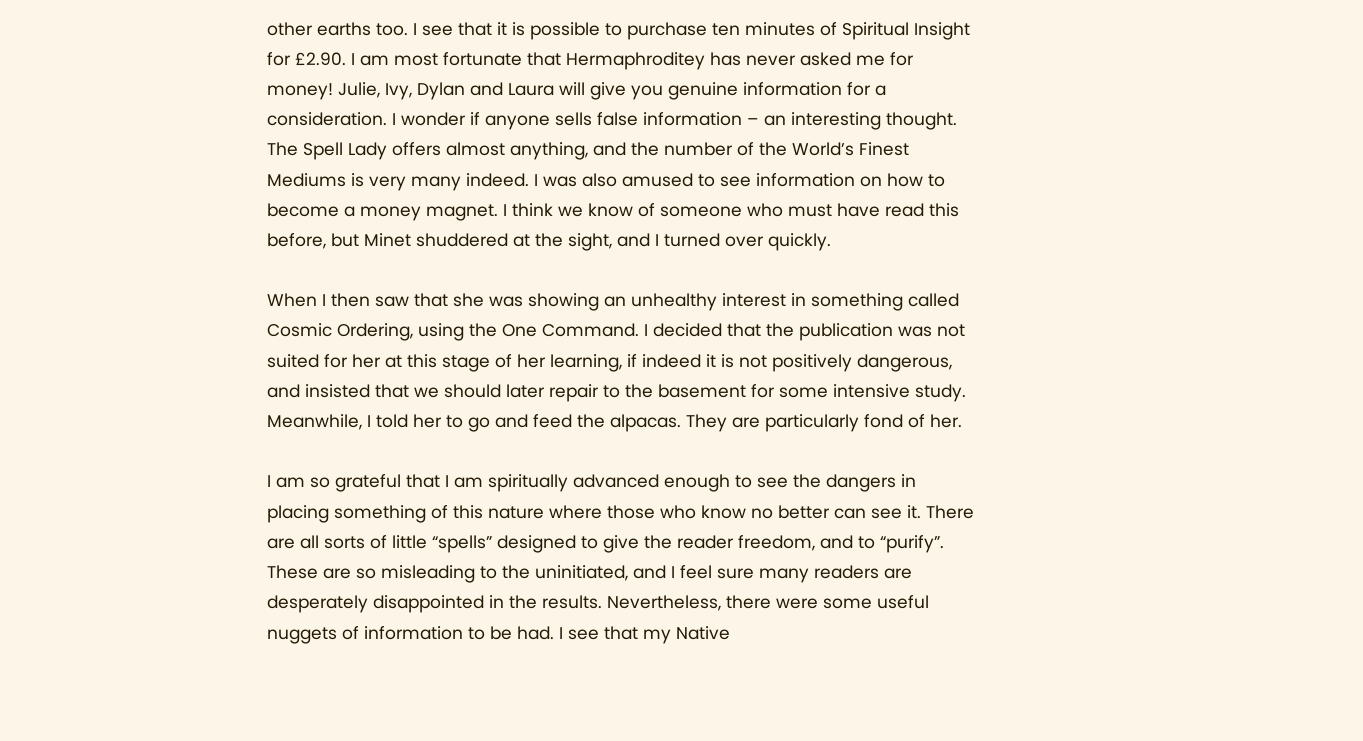other earths too. I see that it is possible to purchase ten minutes of Spiritual Insight for £2.90. I am most fortunate that Hermaphroditey has never asked me for money! Julie, Ivy, Dylan and Laura will give you genuine information for a consideration. I wonder if anyone sells false information – an interesting thought. The Spell Lady offers almost anything, and the number of the World’s Finest Mediums is very many indeed. I was also amused to see information on how to become a money magnet. I think we know of someone who must have read this before, but Minet shuddered at the sight, and I turned over quickly.

When I then saw that she was showing an unhealthy interest in something called Cosmic Ordering, using the One Command. I decided that the publication was not suited for her at this stage of her learning, if indeed it is not positively dangerous, and insisted that we should later repair to the basement for some intensive study. Meanwhile, I told her to go and feed the alpacas. They are particularly fond of her.

I am so grateful that I am spiritually advanced enough to see the dangers in placing something of this nature where those who know no better can see it. There are all sorts of little “spells” designed to give the reader freedom, and to “purify”. These are so misleading to the uninitiated, and I feel sure many readers are desperately disappointed in the results. Nevertheless, there were some useful nuggets of information to be had. I see that my Native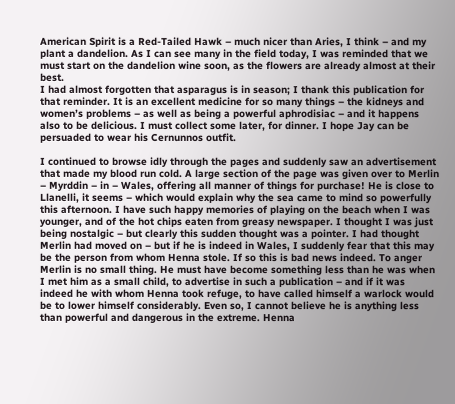American Spirit is a Red-Tailed Hawk – much nicer than Aries, I think – and my plant a dandelion. As I can see many in the field today, I was reminded that we must start on the dandelion wine soon, as the flowers are already almost at their best.
I had almost forgotten that asparagus is in season; I thank this publication for that reminder. It is an excellent medicine for so many things – the kidneys and women’s problems – as well as being a powerful aphrodisiac – and it happens also to be delicious. I must collect some later, for dinner. I hope Jay can be persuaded to wear his Cernunnos outfit.

I continued to browse idly through the pages and suddenly saw an advertisement that made my blood run cold. A large section of the page was given over to Merlin – Myrddin – in – Wales, offering all manner of things for purchase! He is close to Llanelli, it seems – which would explain why the sea came to mind so powerfully this afternoon. I have such happy memories of playing on the beach when I was younger, and of the hot chips eaten from greasy newspaper. I thought I was just being nostalgic – but clearly this sudden thought was a pointer. I had thought Merlin had moved on – but if he is indeed in Wales, I suddenly fear that this may be the person from whom Henna stole. If so this is bad news indeed. To anger Merlin is no small thing. He must have become something less than he was when I met him as a small child, to advertise in such a publication – and if it was indeed he with whom Henna took refuge, to have called himself a warlock would be to lower himself considerably. Even so, I cannot believe he is anything less than powerful and dangerous in the extreme. Henna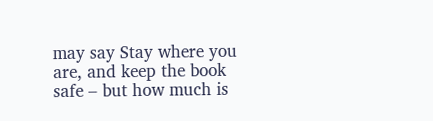may say Stay where you are, and keep the book safe – but how much is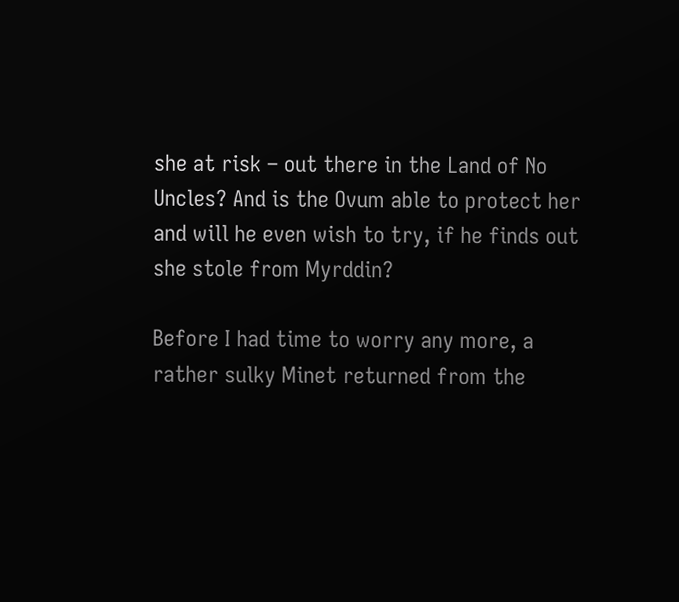she at risk – out there in the Land of No Uncles? And is the Ovum able to protect her and will he even wish to try, if he finds out she stole from Myrddin?

Before I had time to worry any more, a rather sulky Minet returned from the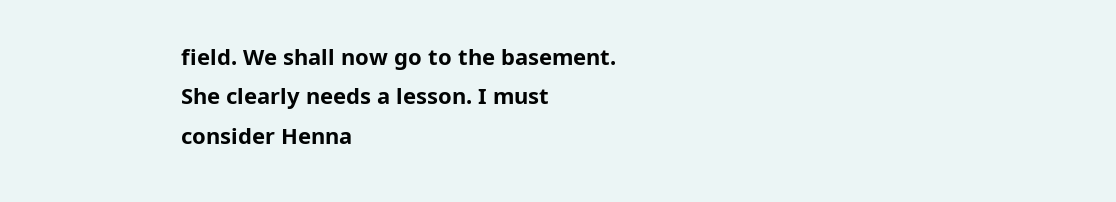field. We shall now go to the basement. She clearly needs a lesson. I must consider Henna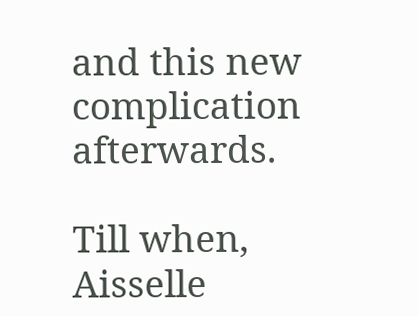and this new complication afterwards.

Till when, Aisselle